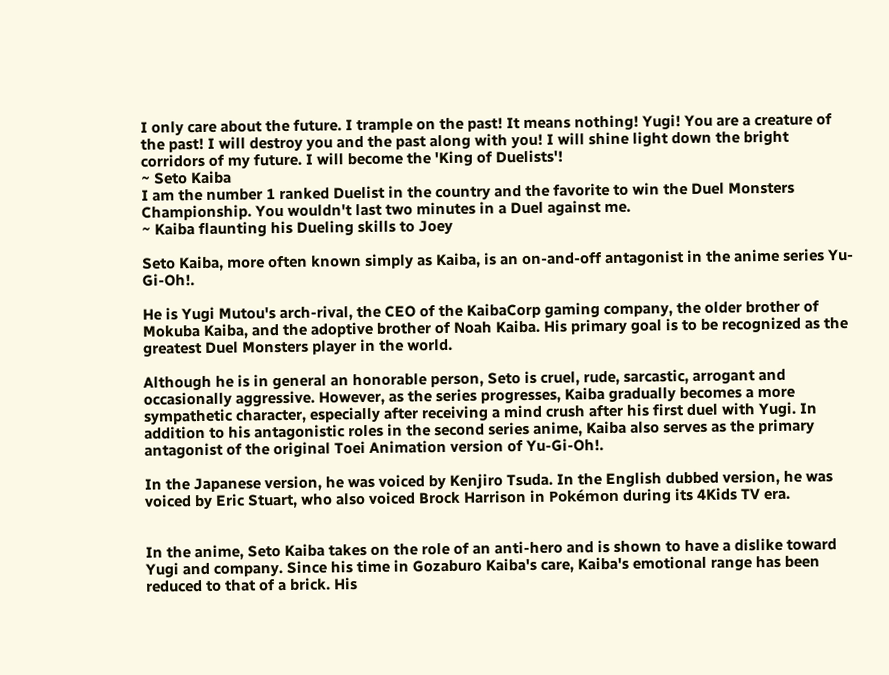I only care about the future. I trample on the past! It means nothing! Yugi! You are a creature of the past! I will destroy you and the past along with you! I will shine light down the bright corridors of my future. I will become the 'King of Duelists'!
~ Seto Kaiba
I am the number 1 ranked Duelist in the country and the favorite to win the Duel Monsters Championship. You wouldn't last two minutes in a Duel against me.
~ Kaiba flaunting his Dueling skills to Joey

Seto Kaiba, more often known simply as Kaiba, is an on-and-off antagonist in the anime series Yu-Gi-Oh!.

He is Yugi Mutou's arch-rival, the CEO of the KaibaCorp gaming company, the older brother of Mokuba Kaiba, and the adoptive brother of Noah Kaiba. His primary goal is to be recognized as the greatest Duel Monsters player in the world.

Although he is in general an honorable person, Seto is cruel, rude, sarcastic, arrogant and occasionally aggressive. However, as the series progresses, Kaiba gradually becomes a more sympathetic character, especially after receiving a mind crush after his first duel with Yugi. In addition to his antagonistic roles in the second series anime, Kaiba also serves as the primary antagonist of the original Toei Animation version of Yu-Gi-Oh!.

In the Japanese version, he was voiced by Kenjiro Tsuda. In the English dubbed version, he was voiced by Eric Stuart, who also voiced Brock Harrison in Pokémon during its 4Kids TV era.


In the anime, Seto Kaiba takes on the role of an anti-hero and is shown to have a dislike toward Yugi and company. Since his time in Gozaburo Kaiba's care, Kaiba's emotional range has been reduced to that of a brick. His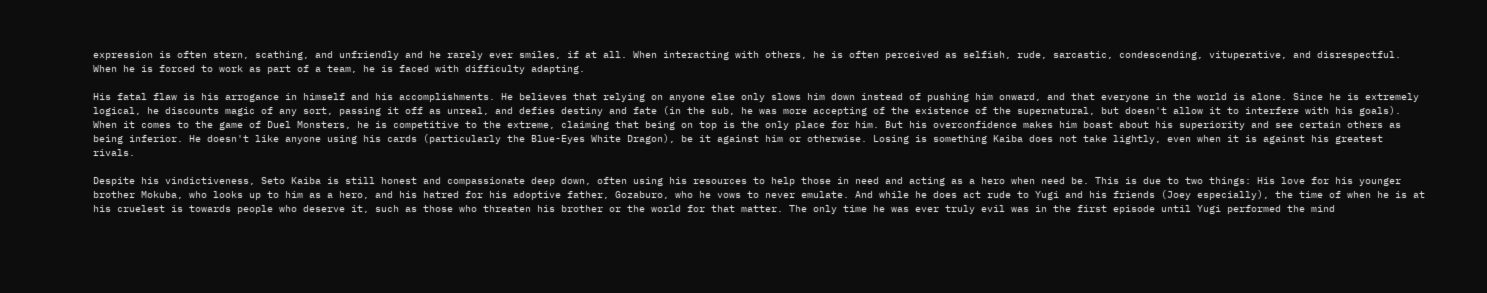expression is often stern, scathing, and unfriendly and he rarely ever smiles, if at all. When interacting with others, he is often perceived as selfish, rude, sarcastic, condescending, vituperative, and disrespectful. When he is forced to work as part of a team, he is faced with difficulty adapting.

His fatal flaw is his arrogance in himself and his accomplishments. He believes that relying on anyone else only slows him down instead of pushing him onward, and that everyone in the world is alone. Since he is extremely logical, he discounts magic of any sort, passing it off as unreal, and defies destiny and fate (in the sub, he was more accepting of the existence of the supernatural, but doesn't allow it to interfere with his goals). When it comes to the game of Duel Monsters, he is competitive to the extreme, claiming that being on top is the only place for him. But his overconfidence makes him boast about his superiority and see certain others as being inferior. He doesn't like anyone using his cards (particularly the Blue-Eyes White Dragon), be it against him or otherwise. Losing is something Kaiba does not take lightly, even when it is against his greatest rivals.

Despite his vindictiveness, Seto Kaiba is still honest and compassionate deep down, often using his resources to help those in need and acting as a hero when need be. This is due to two things: His love for his younger brother Mokuba, who looks up to him as a hero, and his hatred for his adoptive father, Gozaburo, who he vows to never emulate. And while he does act rude to Yugi and his friends (Joey especially), the time of when he is at his cruelest is towards people who deserve it, such as those who threaten his brother or the world for that matter. The only time he was ever truly evil was in the first episode until Yugi performed the mind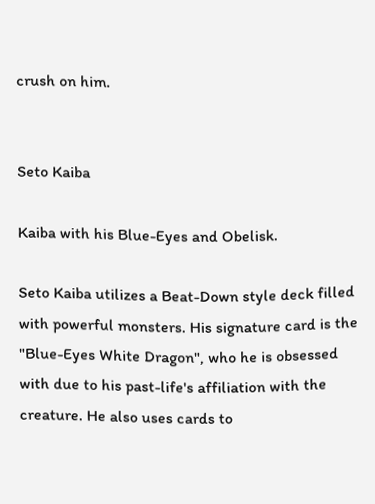crush on him.


Seto Kaiba

Kaiba with his Blue-Eyes and Obelisk.

Seto Kaiba utilizes a Beat-Down style deck filled with powerful monsters. His signature card is the "Blue-Eyes White Dragon", who he is obsessed with due to his past-life's affiliation with the creature. He also uses cards to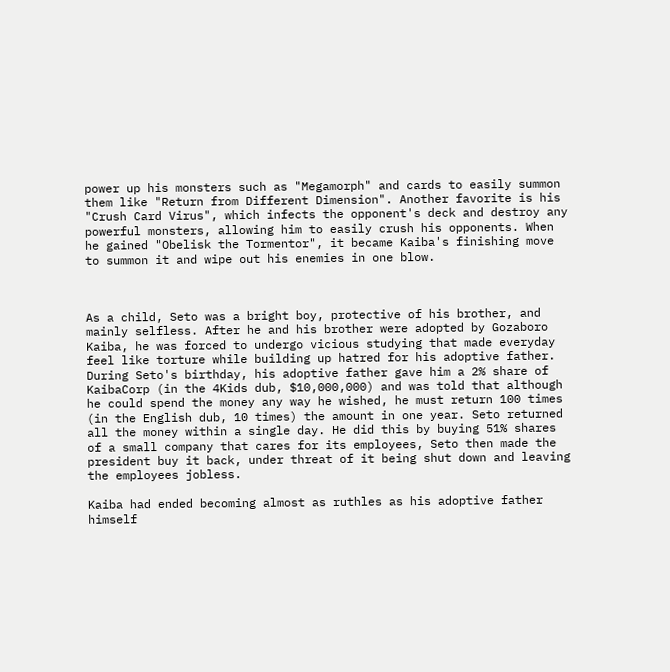power up his monsters such as "Megamorph" and cards to easily summon them like "Return from Different Dimension". Another favorite is his "Crush Card Virus", which infects the opponent's deck and destroy any powerful monsters, allowing him to easily crush his opponents. When he gained "Obelisk the Tormentor", it became Kaiba's finishing move to summon it and wipe out his enemies in one blow.



As a child, Seto was a bright boy, protective of his brother, and mainly selfless. After he and his brother were adopted by Gozaboro Kaiba, he was forced to undergo vicious studying that made everyday feel like torture while building up hatred for his adoptive father. During Seto's birthday, his adoptive father gave him a 2% share of KaibaCorp (in the 4Kids dub, $10,000,000) and was told that although he could spend the money any way he wished, he must return 100 times (in the English dub, 10 times) the amount in one year. Seto returned all the money within a single day. He did this by buying 51% shares of a small company that cares for its employees, Seto then made the president buy it back, under threat of it being shut down and leaving the employees jobless.

Kaiba had ended becoming almost as ruthles as his adoptive father himself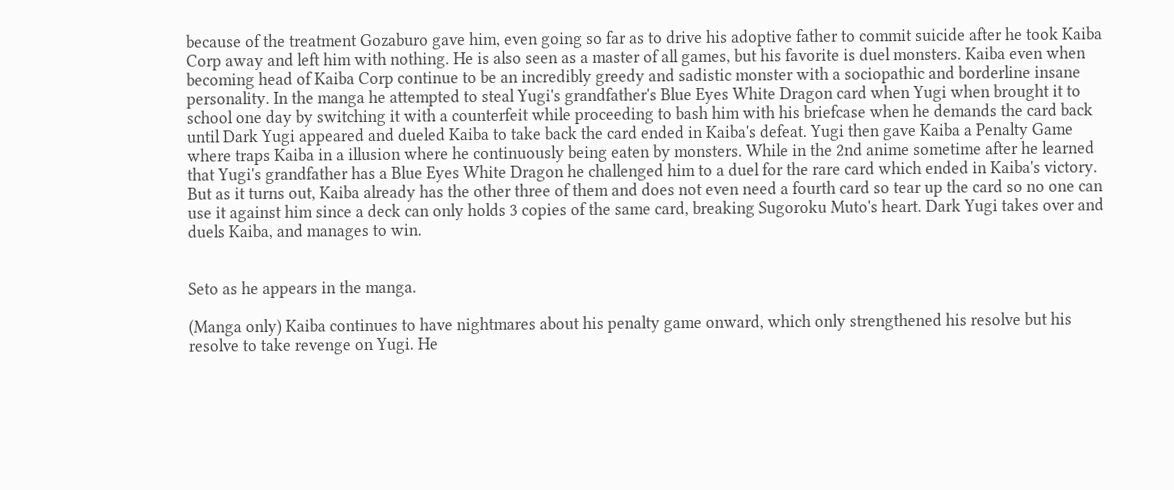because of the treatment Gozaburo gave him, even going so far as to drive his adoptive father to commit suicide after he took Kaiba Corp away and left him with nothing. He is also seen as a master of all games, but his favorite is duel monsters. Kaiba even when becoming head of Kaiba Corp continue to be an incredibly greedy and sadistic monster with a sociopathic and borderline insane personality. In the manga he attempted to steal Yugi's grandfather's Blue Eyes White Dragon card when Yugi when brought it to school one day by switching it with a counterfeit while proceeding to bash him with his briefcase when he demands the card back until Dark Yugi appeared and dueled Kaiba to take back the card ended in Kaiba's defeat. Yugi then gave Kaiba a Penalty Game where traps Kaiba in a illusion where he continuously being eaten by monsters. While in the 2nd anime sometime after he learned that Yugi's grandfather has a Blue Eyes White Dragon he challenged him to a duel for the rare card which ended in Kaiba's victory. But as it turns out, Kaiba already has the other three of them and does not even need a fourth card so tear up the card so no one can use it against him since a deck can only holds 3 copies of the same card, breaking Sugoroku Muto's heart. Dark Yugi takes over and duels Kaiba, and manages to win.


Seto as he appears in the manga.

(Manga only) Kaiba continues to have nightmares about his penalty game onward, which only strengthened his resolve but his resolve to take revenge on Yugi. He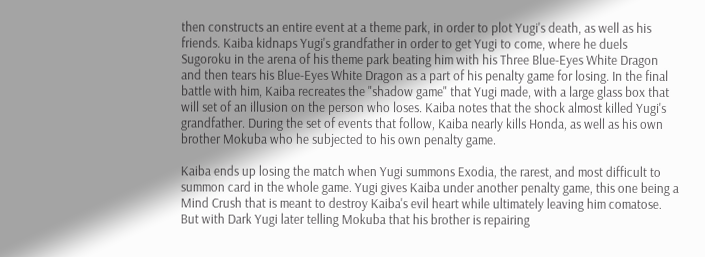then constructs an entire event at a theme park, in order to plot Yugi's death, as well as his friends. Kaiba kidnaps Yugi's grandfather in order to get Yugi to come, where he duels Sugoroku in the arena of his theme park beating him with his Three Blue-Eyes White Dragon and then tears his Blue-Eyes White Dragon as a part of his penalty game for losing. In the final battle with him, Kaiba recreates the "shadow game" that Yugi made, with a large glass box that will set of an illusion on the person who loses. Kaiba notes that the shock almost killed Yugi's grandfather. During the set of events that follow, Kaiba nearly kills Honda, as well as his own brother Mokuba who he subjected to his own penalty game.

Kaiba ends up losing the match when Yugi summons Exodia, the rarest, and most difficult to summon card in the whole game. Yugi gives Kaiba under another penalty game, this one being a Mind Crush that is meant to destroy Kaiba's evil heart while ultimately leaving him comatose. But with Dark Yugi later telling Mokuba that his brother is repairing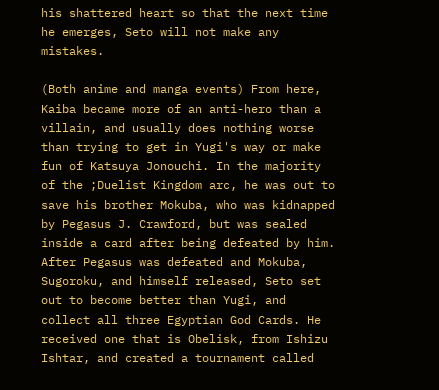his shattered heart so that the next time he emerges, Seto will not make any mistakes.

(Both anime and manga events) From here, Kaiba became more of an anti-hero than a villain, and usually does nothing worse than trying to get in Yugi's way or make fun of Katsuya Jonouchi. In the majority of the ;Duelist Kingdom arc, he was out to save his brother Mokuba, who was kidnapped by Pegasus J. Crawford, but was sealed inside a card after being defeated by him. After Pegasus was defeated and Mokuba, Sugoroku, and himself released, Seto set out to become better than Yugi, and collect all three Egyptian God Cards. He received one that is Obelisk, from Ishizu Ishtar, and created a tournament called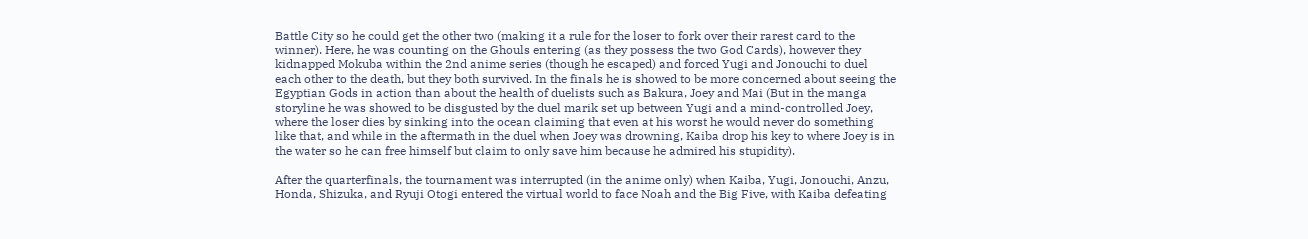Battle City so he could get the other two (making it a rule for the loser to fork over their rarest card to the winner). Here, he was counting on the Ghouls entering (as they possess the two God Cards), however they kidnapped Mokuba within the 2nd anime series (though he escaped) and forced Yugi and Jonouchi to duel each other to the death, but they both survived. In the finals he is showed to be more concerned about seeing the Egyptian Gods in action than about the health of duelists such as Bakura, Joey and Mai (But in the manga storyline he was showed to be disgusted by the duel marik set up between Yugi and a mind-controlled Joey, where the loser dies by sinking into the ocean claiming that even at his worst he would never do something like that, and while in the aftermath in the duel when Joey was drowning, Kaiba drop his key to where Joey is in the water so he can free himself but claim to only save him because he admired his stupidity).

After the quarterfinals, the tournament was interrupted (in the anime only) when Kaiba, Yugi, Jonouchi, Anzu, Honda, Shizuka, and Ryuji Otogi entered the virtual world to face Noah and the Big Five, with Kaiba defeating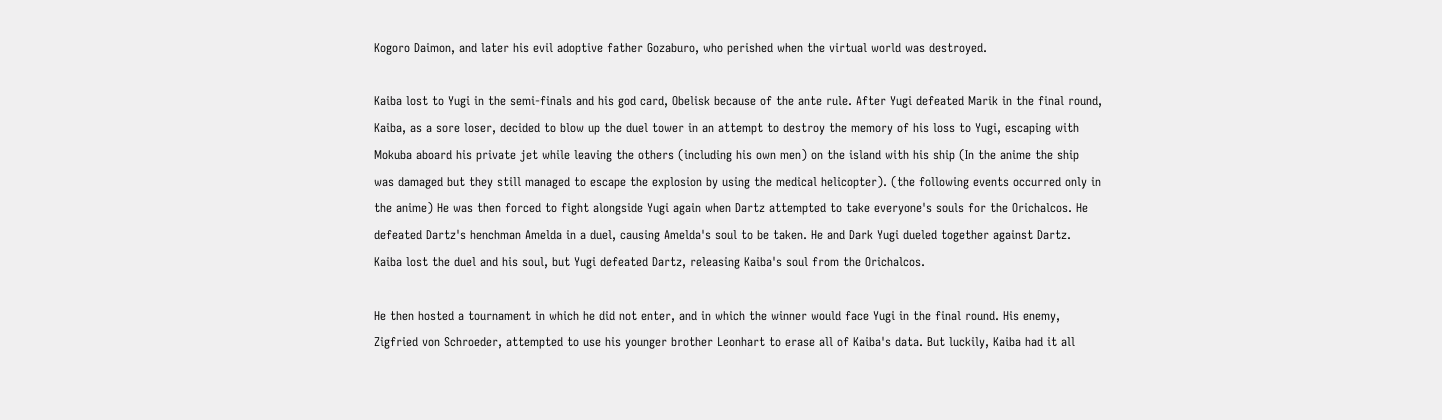Kogoro Daimon, and later his evil adoptive father Gozaburo, who perished when the virtual world was destroyed.

Kaiba lost to Yugi in the semi-finals and his god card, Obelisk because of the ante rule. After Yugi defeated Marik in the final round, Kaiba, as a sore loser, decided to blow up the duel tower in an attempt to destroy the memory of his loss to Yugi, escaping with Mokuba aboard his private jet while leaving the others (including his own men) on the island with his ship (In the anime the ship was damaged but they still managed to escape the explosion by using the medical helicopter). (the following events occurred only in the anime) He was then forced to fight alongside Yugi again when Dartz attempted to take everyone's souls for the Orichalcos. He defeated Dartz's henchman Amelda in a duel, causing Amelda's soul to be taken. He and Dark Yugi dueled together against Dartz. Kaiba lost the duel and his soul, but Yugi defeated Dartz, releasing Kaiba's soul from the Orichalcos.

He then hosted a tournament in which he did not enter, and in which the winner would face Yugi in the final round. His enemy, Zigfried von Schroeder, attempted to use his younger brother Leonhart to erase all of Kaiba's data. But luckily, Kaiba had it all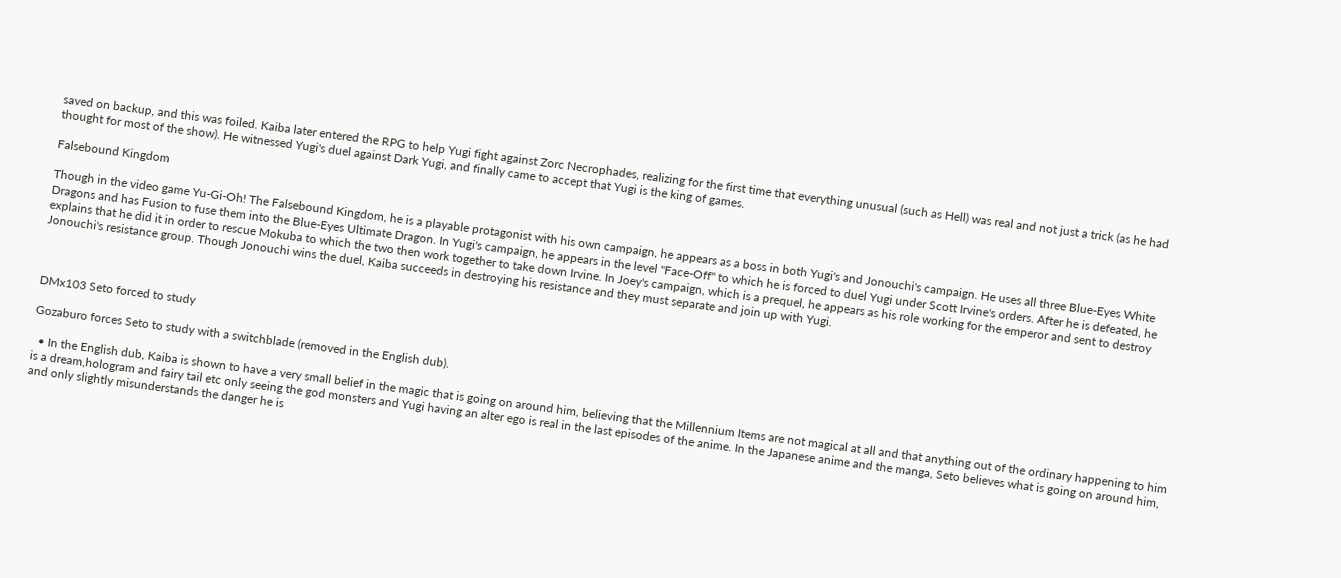saved on backup, and this was foiled. Kaiba later entered the RPG to help Yugi fight against Zorc Necrophades, realizing for the first time that everything unusual (such as Hell) was real and not just a trick (as he had thought for most of the show). He witnessed Yugi's duel against Dark Yugi, and finally came to accept that Yugi is the king of games.

Falsebound Kingdom

Though in the video game Yu-Gi-Oh! The Falsebound Kingdom, he is a playable protagonist with his own campaign, he appears as a boss in both Yugi's and Jonouchi's campaign. He uses all three Blue-Eyes White Dragons and has Fusion to fuse them into the Blue-Eyes Ultimate Dragon. In Yugi's campaign, he appears in the level "Face-Off" to which he is forced to duel Yugi under Scott Irvine's orders. After he is defeated, he explains that he did it in order to rescue Mokuba to which the two then work together to take down Irvine. In Joey's campaign, which is a prequel, he appears as his role working for the emperor and sent to destroy Jonouchi's resistance group. Though Jonouchi wins the duel, Kaiba succeeds in destroying his resistance and they must separate and join up with Yugi.



DMx103 Seto forced to study

Gozaburo forces Seto to study with a switchblade (removed in the English dub).

  • In the English dub, Kaiba is shown to have a very small belief in the magic that is going on around him, believing that the Millennium Items are not magical at all and that anything out of the ordinary happening to him is a dream,hologram and fairy tail etc only seeing the god monsters and Yugi having an alter ego is real in the last episodes of the anime. In the Japanese anime and the manga, Seto believes what is going on around him, and only slightly misunderstands the danger he is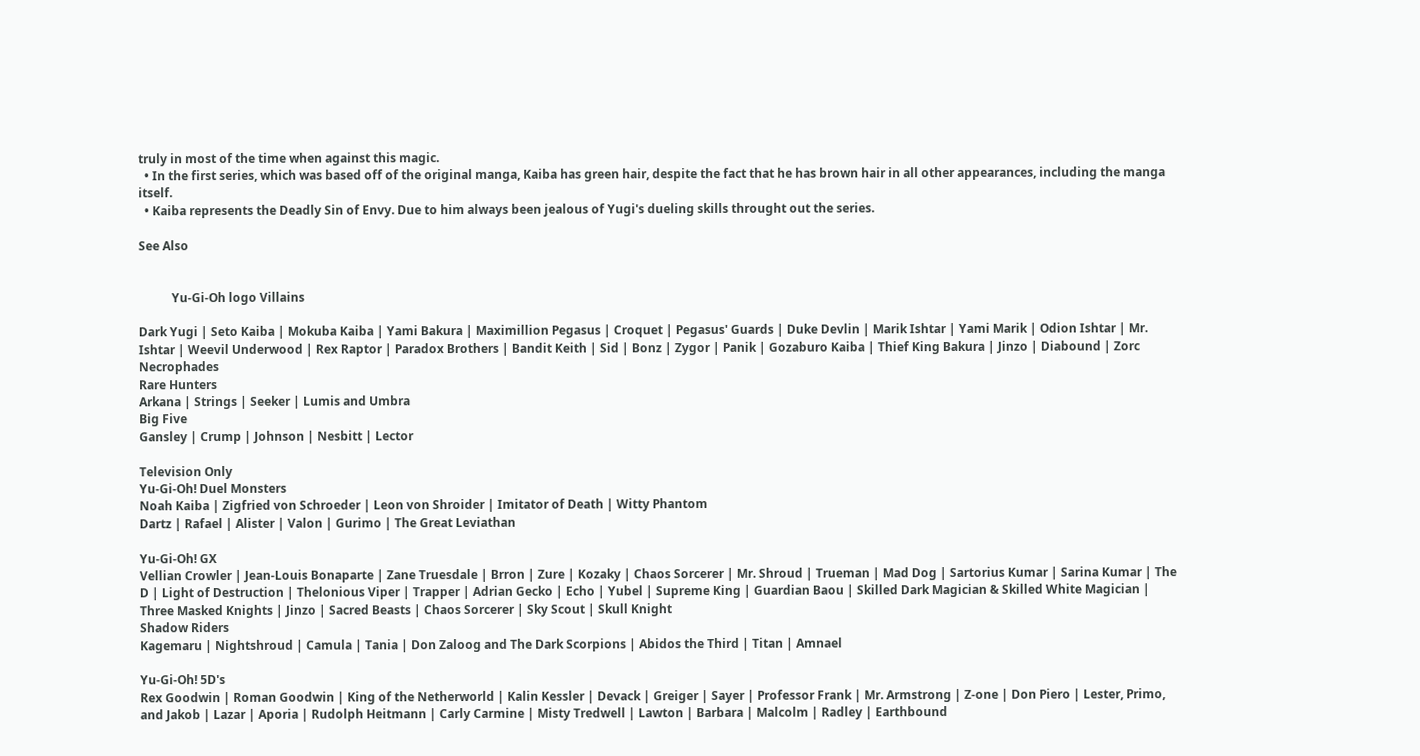truly in most of the time when against this magic.
  • In the first series, which was based off of the original manga, Kaiba has green hair, despite the fact that he has brown hair in all other appearances, including the manga itself.
  • Kaiba represents the Deadly Sin of Envy. Due to him always been jealous of Yugi's dueling skills throught out the series.

See Also


           Yu-Gi-Oh logo Villains

Dark Yugi | Seto Kaiba | Mokuba Kaiba | Yami Bakura | Maximillion Pegasus | Croquet | Pegasus' Guards | Duke Devlin | Marik Ishtar | Yami Marik | Odion Ishtar | Mr. Ishtar | Weevil Underwood | Rex Raptor | Paradox Brothers | Bandit Keith | Sid | Bonz | Zygor | Panik | Gozaburo Kaiba | Thief King Bakura | Jinzo | Diabound | Zorc Necrophades
Rare Hunters
Arkana | Strings | Seeker | Lumis and Umbra
Big Five
Gansley | Crump | Johnson | Nesbitt | Lector

Television Only
Yu-Gi-Oh! Duel Monsters
Noah Kaiba | Zigfried von Schroeder | Leon von Shroider | Imitator of Death | Witty Phantom
Dartz | Rafael | Alister | Valon | Gurimo | The Great Leviathan

Yu-Gi-Oh! GX
Vellian Crowler | Jean-Louis Bonaparte | Zane Truesdale | Brron | Zure | Kozaky | Chaos Sorcerer | Mr. Shroud | Trueman | Mad Dog | Sartorius Kumar | Sarina Kumar | The D | Light of Destruction | Thelonious Viper | Trapper | Adrian Gecko | Echo | Yubel | Supreme King | Guardian Baou | Skilled Dark Magician & Skilled White Magician | Three Masked Knights | Jinzo | Sacred Beasts | Chaos Sorcerer | Sky Scout | Skull Knight
Shadow Riders
Kagemaru | Nightshroud | Camula | Tania | Don Zaloog and The Dark Scorpions | Abidos the Third | Titan | Amnael

Yu-Gi-Oh! 5D's
Rex Goodwin | Roman Goodwin | King of the Netherworld | Kalin Kessler | Devack | Greiger | Sayer | Professor Frank | Mr. Armstrong | Z-one | Don Piero | Lester, Primo, and Jakob | Lazar | Aporia | Rudolph Heitmann | Carly Carmine | Misty Tredwell | Lawton | Barbara | Malcolm | Radley | Earthbound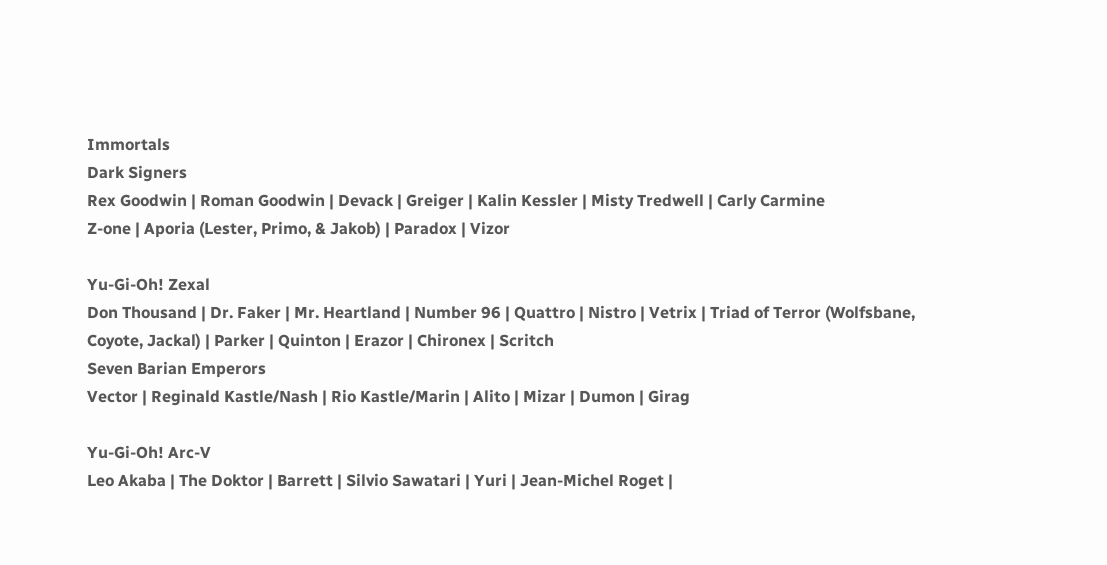Immortals
Dark Signers
Rex Goodwin | Roman Goodwin | Devack | Greiger | Kalin Kessler | Misty Tredwell | Carly Carmine
Z-one | Aporia (Lester, Primo, & Jakob) | Paradox | Vizor

Yu-Gi-Oh! Zexal
Don Thousand | Dr. Faker | Mr. Heartland | Number 96 | Quattro | Nistro | Vetrix | Triad of Terror (Wolfsbane, Coyote, Jackal) | Parker | Quinton | Erazor | Chironex | Scritch
Seven Barian Emperors
Vector | Reginald Kastle/Nash | Rio Kastle/Marin | Alito | Mizar | Dumon | Girag

Yu-Gi-Oh! Arc-V
Leo Akaba | The Doktor | Barrett | Silvio Sawatari | Yuri | Jean-Michel Roget |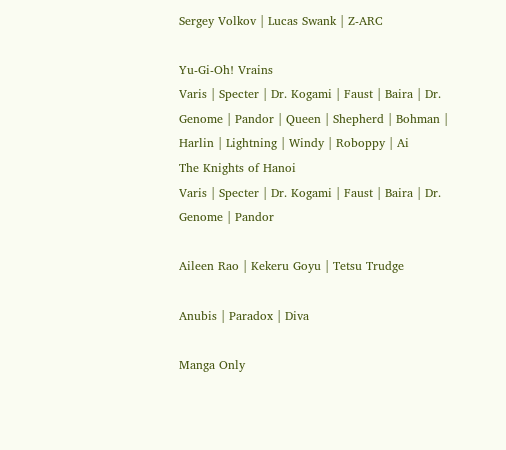Sergey Volkov | Lucas Swank | Z-ARC

Yu-Gi-Oh! Vrains
Varis | Specter | Dr. Kogami | Faust | Baira | Dr. Genome | Pandor | Queen | Shepherd | Bohman | Harlin | Lightning | Windy | Roboppy | Ai
The Knights of Hanoi
Varis | Specter | Dr. Kogami | Faust | Baira | Dr. Genome | Pandor

Aileen Rao | Kekeru Goyu | Tetsu Trudge

Anubis | Paradox | Diva

Manga Only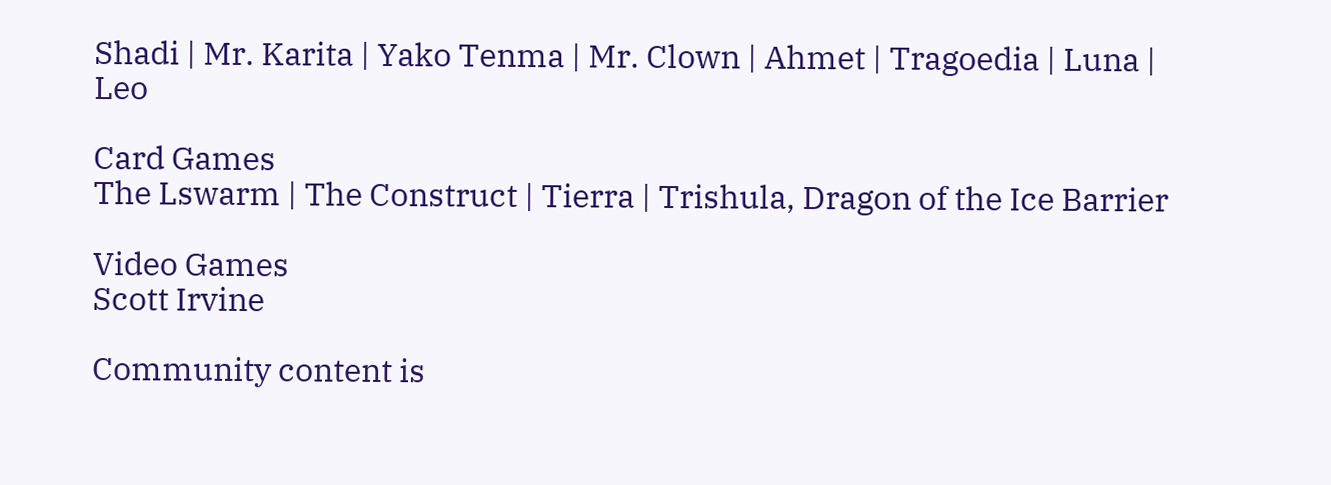Shadi | Mr. Karita | Yako Tenma | Mr. Clown | Ahmet | Tragoedia | Luna | Leo

Card Games
The Lswarm | The Construct | Tierra | Trishula, Dragon of the Ice Barrier

Video Games
Scott Irvine

Community content is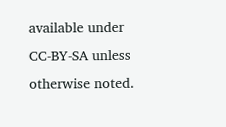available under CC-BY-SA unless otherwise noted.